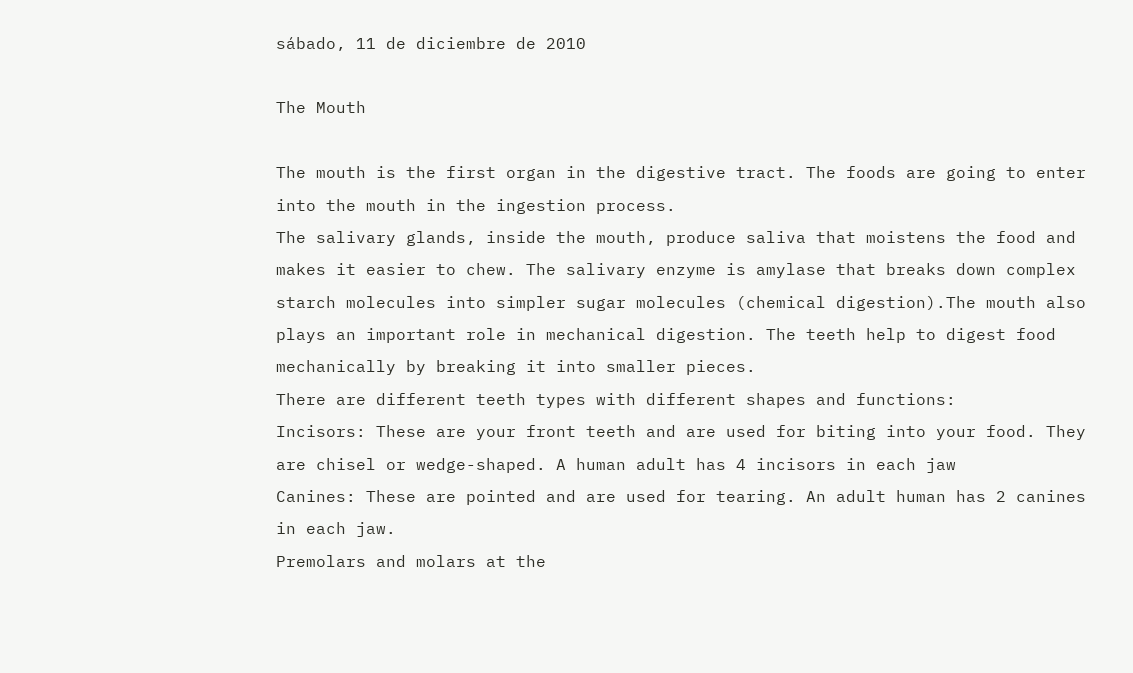sábado, 11 de diciembre de 2010

The Mouth

The mouth is the first organ in the digestive tract. The foods are going to enter into the mouth in the ingestion process.
The salivary glands, inside the mouth, produce saliva that moistens the food and makes it easier to chew. The salivary enzyme is amylase that breaks down complex starch molecules into simpler sugar molecules (chemical digestion).The mouth also plays an important role in mechanical digestion. The teeth help to digest food mechanically by breaking it into smaller pieces.
There are different teeth types with different shapes and functions:
Incisors: These are your front teeth and are used for biting into your food. They are chisel or wedge-shaped. A human adult has 4 incisors in each jaw
Canines: These are pointed and are used for tearing. An adult human has 2 canines in each jaw.
Premolars and molars at the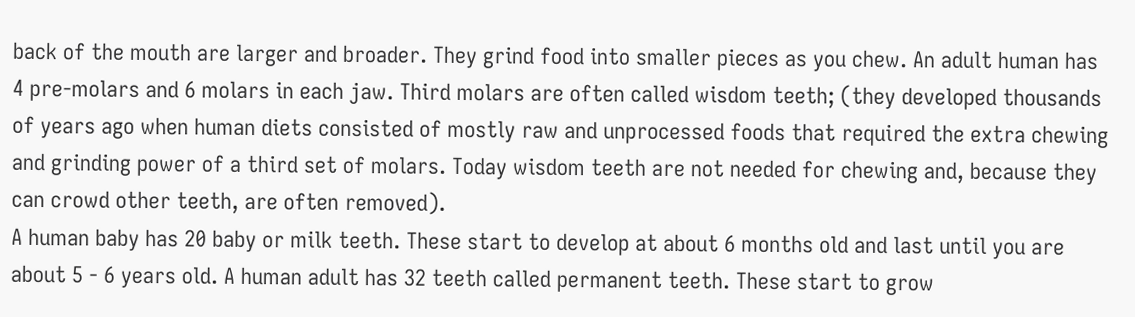back of the mouth are larger and broader. They grind food into smaller pieces as you chew. An adult human has 4 pre-molars and 6 molars in each jaw. Third molars are often called wisdom teeth; (they developed thousands of years ago when human diets consisted of mostly raw and unprocessed foods that required the extra chewing and grinding power of a third set of molars. Today wisdom teeth are not needed for chewing and, because they can crowd other teeth, are often removed).
A human baby has 20 baby or milk teeth. These start to develop at about 6 months old and last until you are about 5 - 6 years old. A human adult has 32 teeth called permanent teeth. These start to grow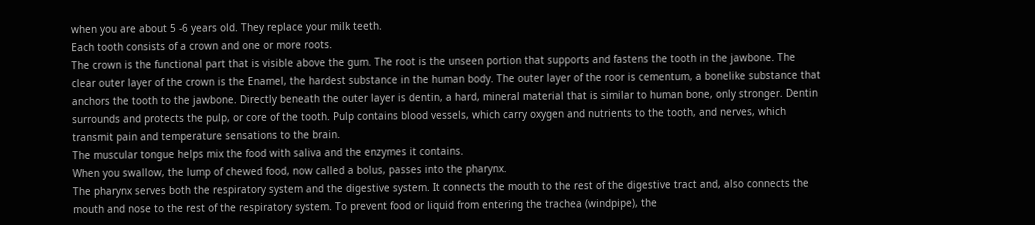when you are about 5 -6 years old. They replace your milk teeth.
Each tooth consists of a crown and one or more roots.
The crown is the functional part that is visible above the gum. The root is the unseen portion that supports and fastens the tooth in the jawbone. The clear outer layer of the crown is the Enamel, the hardest substance in the human body. The outer layer of the roor is cementum, a bonelike substance that anchors the tooth to the jawbone. Directly beneath the outer layer is dentin, a hard, mineral material that is similar to human bone, only stronger. Dentin surrounds and protects the pulp, or core of the tooth. Pulp contains blood vessels, which carry oxygen and nutrients to the tooth, and nerves, which transmit pain and temperature sensations to the brain.
The muscular tongue helps mix the food with saliva and the enzymes it contains.
When you swallow, the lump of chewed food, now called a bolus, passes into the pharynx.
The pharynx serves both the respiratory system and the digestive system. It connects the mouth to the rest of the digestive tract and, also connects the mouth and nose to the rest of the respiratory system. To prevent food or liquid from entering the trachea (windpipe), the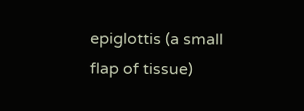epiglottis (a small flap of tissue)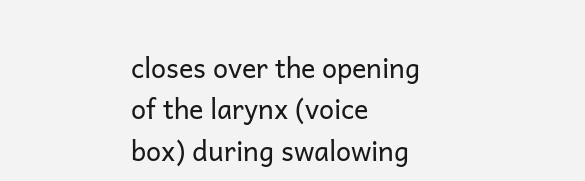closes over the opening of the larynx (voice box) during swalowing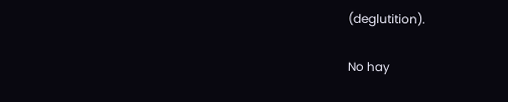(deglutition).

No hay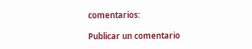comentarios:

Publicar un comentario